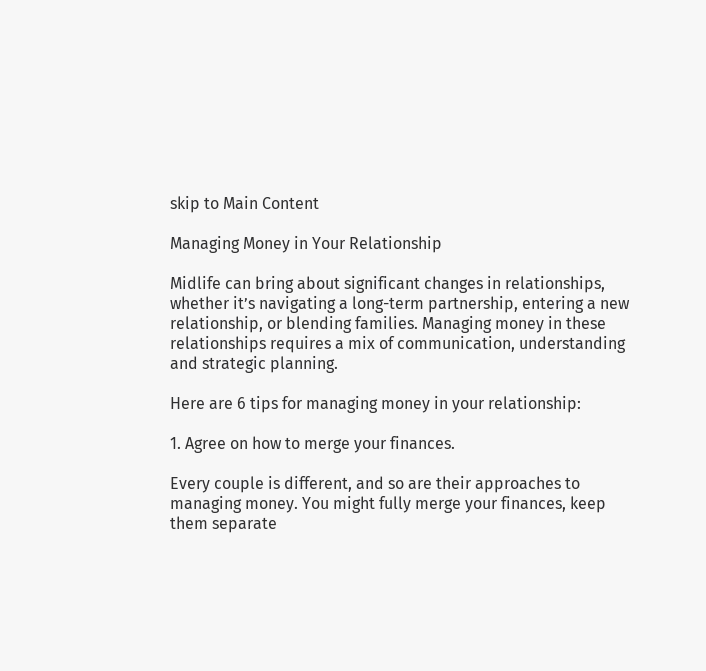skip to Main Content

Managing Money in Your Relationship

Midlife can bring about significant changes in relationships, whether it’s navigating a long-term partnership, entering a new relationship, or blending families. Managing money in these relationships requires a mix of communication, understanding and strategic planning.

Here are 6 tips for managing money in your relationship:

1. Agree on how to merge your finances.

Every couple is different, and so are their approaches to managing money. You might fully merge your finances, keep them separate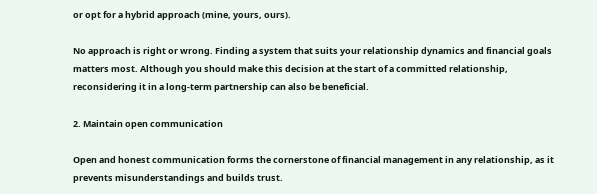or opt for a hybrid approach (mine, yours, ours).

No approach is right or wrong. Finding a system that suits your relationship dynamics and financial goals matters most. Although you should make this decision at the start of a committed relationship, reconsidering it in a long-term partnership can also be beneficial.

2. Maintain open communication

Open and honest communication forms the cornerstone of financial management in any relationship, as it prevents misunderstandings and builds trust.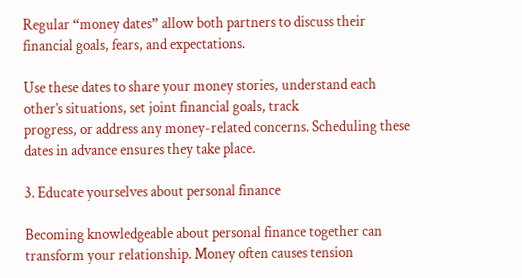Regular “money dates” allow both partners to discuss their financial goals, fears, and expectations.

Use these dates to share your money stories, understand each other’s situations, set joint financial goals, track
progress, or address any money-related concerns. Scheduling these dates in advance ensures they take place.

3. Educate yourselves about personal finance

Becoming knowledgeable about personal finance together can transform your relationship. Money often causes tension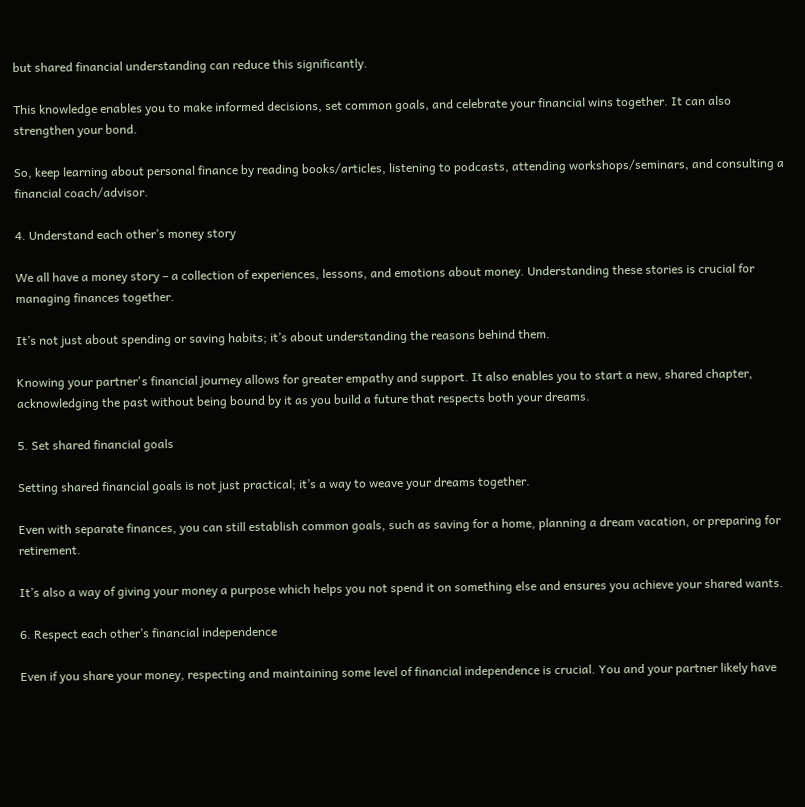but shared financial understanding can reduce this significantly.

This knowledge enables you to make informed decisions, set common goals, and celebrate your financial wins together. It can also strengthen your bond.

So, keep learning about personal finance by reading books/articles, listening to podcasts, attending workshops/seminars, and consulting a financial coach/advisor.

4. Understand each other’s money story

We all have a money story – a collection of experiences, lessons, and emotions about money. Understanding these stories is crucial for managing finances together.

It’s not just about spending or saving habits; it’s about understanding the reasons behind them.

Knowing your partner's financial journey allows for greater empathy and support. It also enables you to start a new, shared chapter, acknowledging the past without being bound by it as you build a future that respects both your dreams.

5. Set shared financial goals

Setting shared financial goals is not just practical; it’s a way to weave your dreams together.

Even with separate finances, you can still establish common goals, such as saving for a home, planning a dream vacation, or preparing for retirement.

It’s also a way of giving your money a purpose which helps you not spend it on something else and ensures you achieve your shared wants.

6. Respect each other’s financial independence

Even if you share your money, respecting and maintaining some level of financial independence is crucial. You and your partner likely have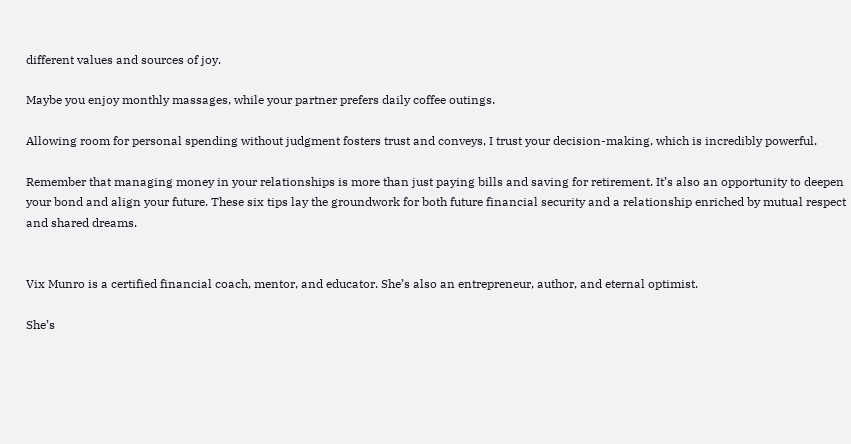different values and sources of joy.

Maybe you enjoy monthly massages, while your partner prefers daily coffee outings.

Allowing room for personal spending without judgment fosters trust and conveys, I trust your decision-making, which is incredibly powerful.

Remember that managing money in your relationships is more than just paying bills and saving for retirement. It’s also an opportunity to deepen your bond and align your future. These six tips lay the groundwork for both future financial security and a relationship enriched by mutual respect and shared dreams.


Vix Munro is a certified financial coach, mentor, and educator. She’s also an entrepreneur, author, and eternal optimist.

She’s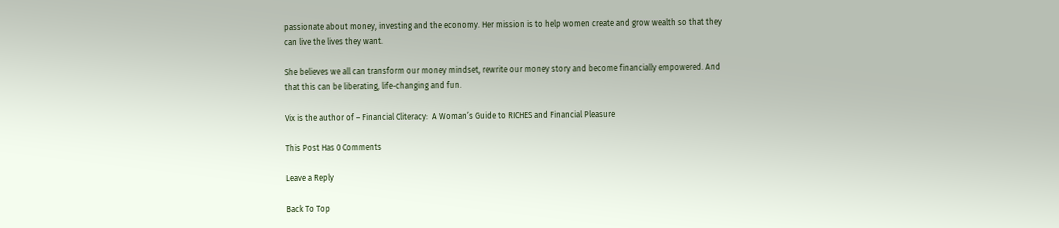passionate about money, investing and the economy. Her mission is to help women create and grow wealth so that they can live the lives they want.

She believes we all can transform our money mindset, rewrite our money story and become financially empowered. And that this can be liberating, life-changing and fun.

Vix is the author of – Financial Cliteracy:  A Woman’s Guide to RICHES and Financial Pleasure

This Post Has 0 Comments

Leave a Reply

Back To Top